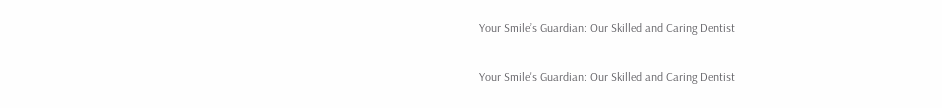Your Smile’s Guardian: Our Skilled and Caring Dentist

Your Smile's Guardian: Our Skilled and Caring Dentist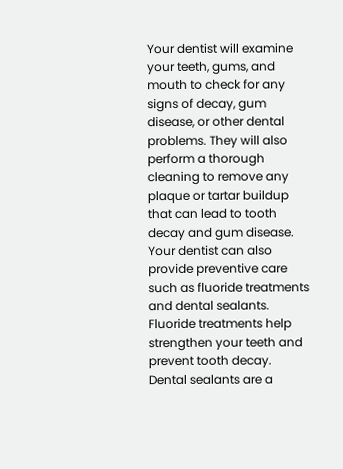Your dentist will examine your teeth, gums, and mouth to check for any signs of decay, gum disease, or other dental problems. They will also perform a thorough cleaning to remove any plaque or tartar buildup that can lead to tooth decay and gum disease. Your dentist can also provide preventive care such as fluoride treatments and dental sealants. Fluoride treatments help strengthen your teeth and prevent tooth decay. Dental sealants are a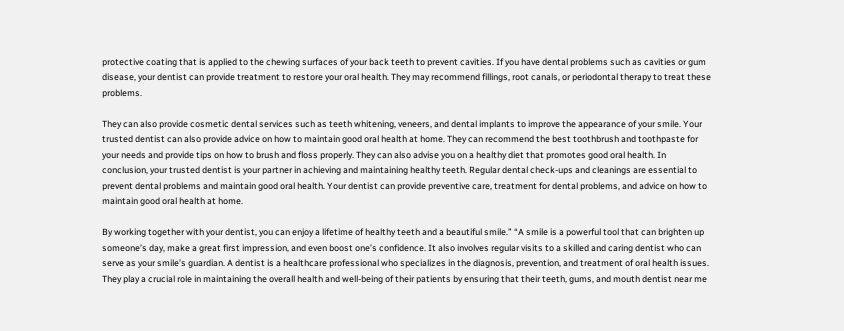protective coating that is applied to the chewing surfaces of your back teeth to prevent cavities. If you have dental problems such as cavities or gum disease, your dentist can provide treatment to restore your oral health. They may recommend fillings, root canals, or periodontal therapy to treat these problems.

They can also provide cosmetic dental services such as teeth whitening, veneers, and dental implants to improve the appearance of your smile. Your trusted dentist can also provide advice on how to maintain good oral health at home. They can recommend the best toothbrush and toothpaste for your needs and provide tips on how to brush and floss properly. They can also advise you on a healthy diet that promotes good oral health. In conclusion, your trusted dentist is your partner in achieving and maintaining healthy teeth. Regular dental check-ups and cleanings are essential to prevent dental problems and maintain good oral health. Your dentist can provide preventive care, treatment for dental problems, and advice on how to maintain good oral health at home.

By working together with your dentist, you can enjoy a lifetime of healthy teeth and a beautiful smile.” “A smile is a powerful tool that can brighten up someone’s day, make a great first impression, and even boost one’s confidence. It also involves regular visits to a skilled and caring dentist who can serve as your smile’s guardian. A dentist is a healthcare professional who specializes in the diagnosis, prevention, and treatment of oral health issues. They play a crucial role in maintaining the overall health and well-being of their patients by ensuring that their teeth, gums, and mouth dentist near me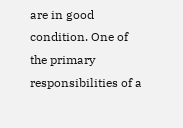are in good condition. One of the primary responsibilities of a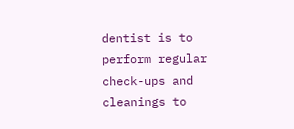dentist is to perform regular check-ups and cleanings to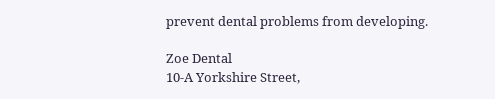prevent dental problems from developing.

Zoe Dental
10-A Yorkshire Street,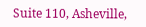Suite 110, Asheville,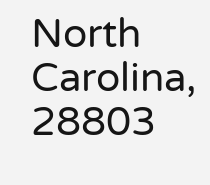North Carolina, 28803